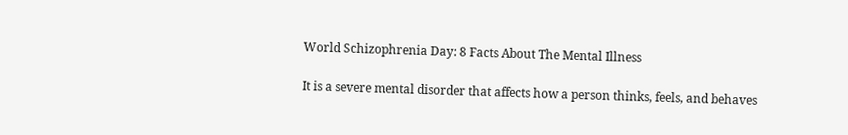World Schizophrenia Day: 8 Facts About The Mental Illness

It is a severe mental disorder that affects how a person thinks, feels, and behaves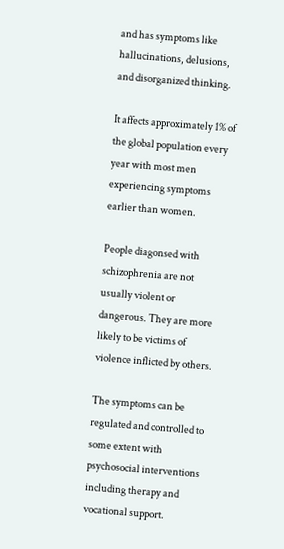and has symptoms like hallucinations, delusions, and disorganized thinking.

It affects approximately 1% of the global population every year with most men experiencing symptoms earlier than women.

People diagonsed with schizophrenia are not usually violent or dangerous. They are more likely to be victims of violence inflicted by others.

The symptoms can be regulated and controlled to some extent with psychosocial interventions including therapy and vocational support.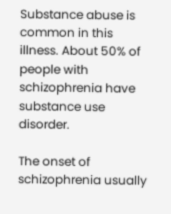Substance abuse is common in this illness. About 50% of people with schizophrenia have substance use disorder.

The onset of schizophrenia usually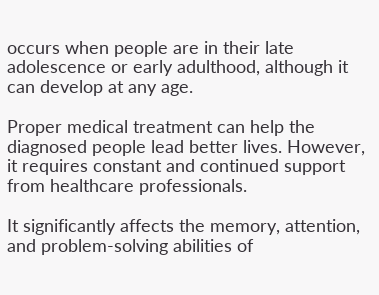occurs when people are in their late adolescence or early adulthood, although it can develop at any age.

Proper medical treatment can help the diagnosed people lead better lives. However, it requires constant and continued support from healthcare professionals.

It significantly affects the memory, attention, and problem-solving abilities of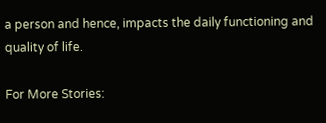a person and hence, impacts the daily functioning and quality of life.

For More Stories: